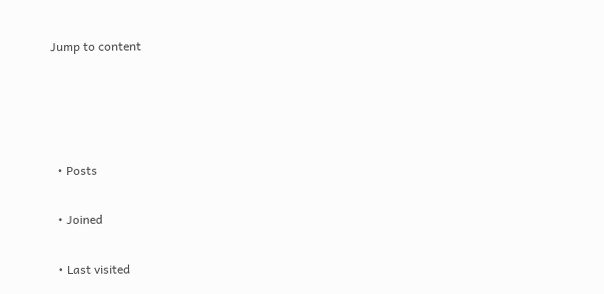Jump to content




  • Posts

  • Joined

  • Last visited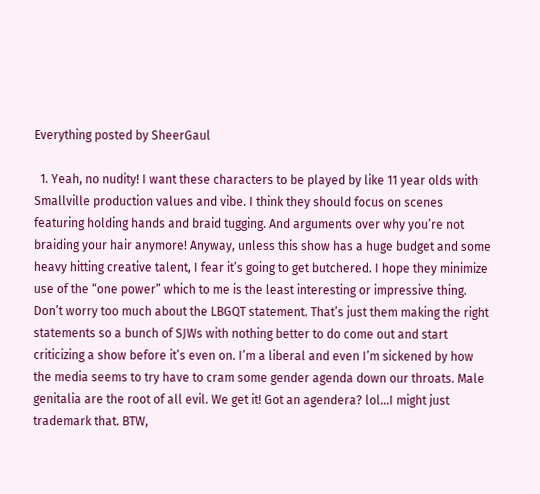Everything posted by SheerGaul

  1. Yeah, no nudity! I want these characters to be played by like 11 year olds with Smallville production values and vibe. I think they should focus on scenes featuring holding hands and braid tugging. And arguments over why you’re not braiding your hair anymore! Anyway, unless this show has a huge budget and some heavy hitting creative talent, I fear it’s going to get butchered. I hope they minimize use of the “one power” which to me is the least interesting or impressive thing. Don’t worry too much about the LBGQT statement. That’s just them making the right statements so a bunch of SJWs with nothing better to do come out and start criticizing a show before it’s even on. I’m a liberal and even I’m sickened by how the media seems to try have to cram some gender agenda down our throats. Male genitalia are the root of all evil. We get it! Got an agendera? lol...I might just trademark that. BTW,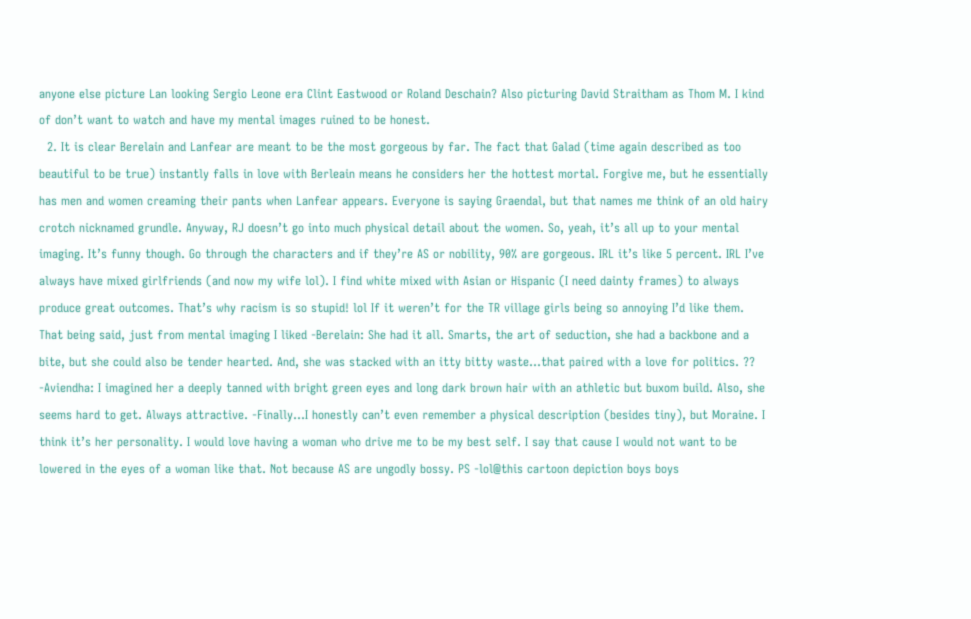anyone else picture Lan looking Sergio Leone era Clint Eastwood or Roland Deschain? Also picturing David Straitham as Thom M. I kind of don’t want to watch and have my mental images ruined to be honest.
  2. It is clear Berelain and Lanfear are meant to be the most gorgeous by far. The fact that Galad (time again described as too beautiful to be true) instantly falls in love with Berleain means he considers her the hottest mortal. Forgive me, but he essentially has men and women creaming their pants when Lanfear appears. Everyone is saying Graendal, but that names me think of an old hairy crotch nicknamed grundle. Anyway, RJ doesn’t go into much physical detail about the women. So, yeah, it’s all up to your mental imaging. It’s funny though. Go through the characters and if they’re AS or nobility, 90% are gorgeous. IRL it’s like 5 percent. IRL I’ve always have mixed girlfriends (and now my wife lol). I find white mixed with Asian or Hispanic (I need dainty frames) to always produce great outcomes. That’s why racism is so stupid! lol If it weren’t for the TR village girls being so annoying I’d like them. That being said, just from mental imaging I liked -Berelain: She had it all. Smarts, the art of seduction, she had a backbone and a bite, but she could also be tender hearted. And, she was stacked with an itty bitty waste...that paired with a love for politics. ?? -Aviendha: I imagined her a deeply tanned with bright green eyes and long dark brown hair with an athletic but buxom build. Also, she seems hard to get. Always attractive. -Finally...I honestly can’t even remember a physical description (besides tiny), but Moraine. I think it’s her personality. I would love having a woman who drive me to be my best self. I say that cause I would not want to be lowered in the eyes of a woman like that. Not because AS are ungodly bossy. PS -lol@this cartoon depiction boys boys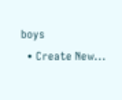boys
  • Create New...